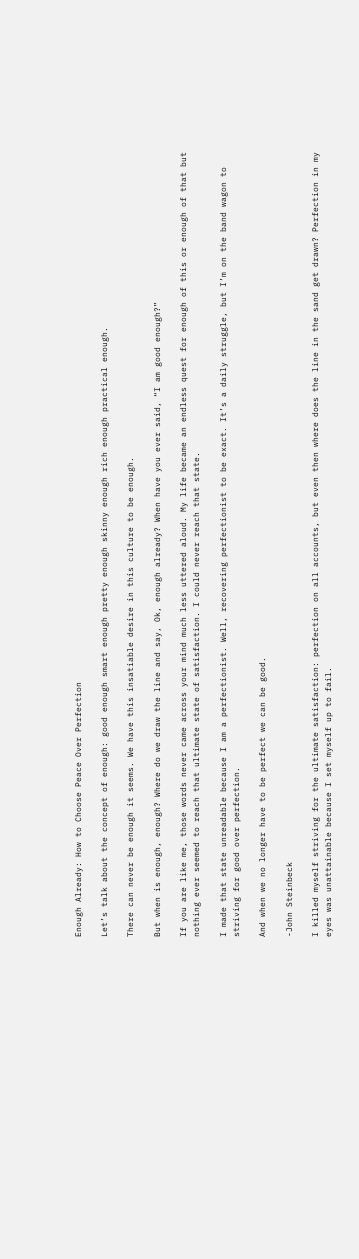Enough Already: How to Choose Peace Over Perfection

Let’s talk about the concept of enough: good enough smart enough pretty enough skinny enough rich enough practical enough.

There can never be enough it seems. We have this insatiable desire in this culture to be enough.

But when is enough, enough? Where do we draw the line and say, Ok, enough already? When have you ever said, “I am good enough?”

If you are like me, those words never came across your mind much less uttered aloud. My life became an endless quest for enough of this or enough of that but nothing ever seemed to reach that ultimate state of satisfaction. I could never reach that state.

I made that state unreadable because I am a perfectionist. Well, recovering perfectionist to be exact. It’s a daily struggle, but I’m on the band wagon to striving for good over perfection.

And when we no longer have to be perfect we can be good.

-John Steinbeck

I killed myself striving for the ultimate satisfaction: perfection on all accounts, but even then where does the line in the sand get drawn? Perfection in my eyes was unattainable because I set myself up to fail.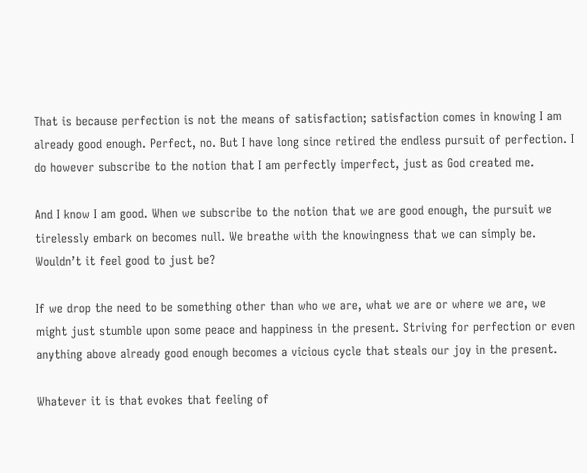That is because perfection is not the means of satisfaction; satisfaction comes in knowing I am already good enough. Perfect, no. But I have long since retired the endless pursuit of perfection. I do however subscribe to the notion that I am perfectly imperfect, just as God created me.

And I know I am good. When we subscribe to the notion that we are good enough, the pursuit we tirelessly embark on becomes null. We breathe with the knowingness that we can simply be. Wouldn’t it feel good to just be?

If we drop the need to be something other than who we are, what we are or where we are, we might just stumble upon some peace and happiness in the present. Striving for perfection or even anything above already good enough becomes a vicious cycle that steals our joy in the present.

Whatever it is that evokes that feeling of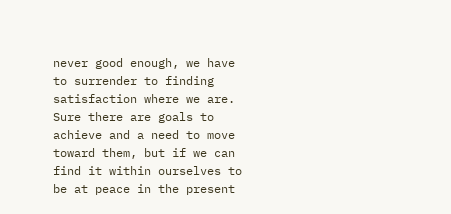never good enough, we have to surrender to finding satisfaction where we are. Sure there are goals to achieve and a need to move toward them, but if we can find it within ourselves to be at peace in the present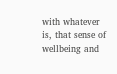with whatever is, that sense of wellbeing and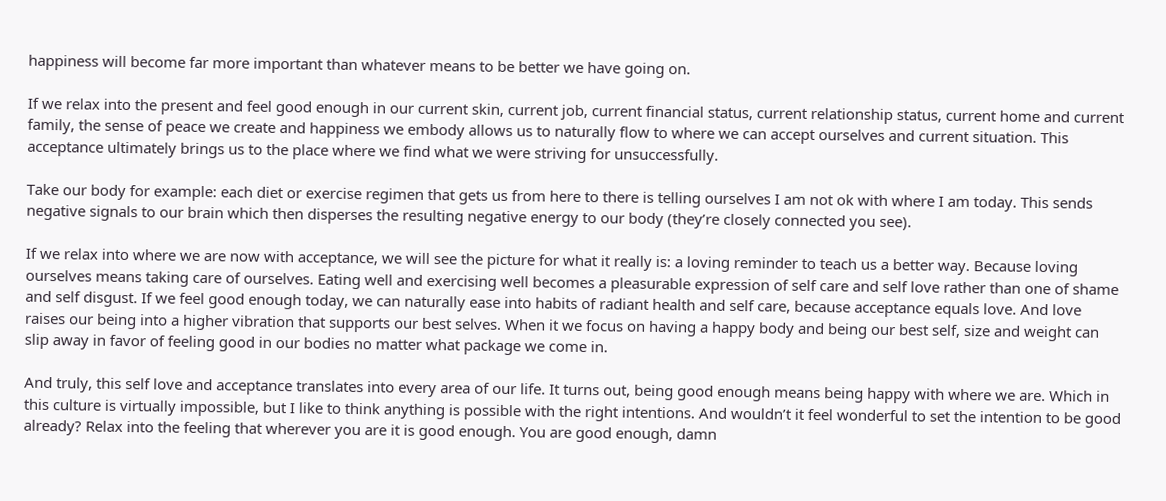happiness will become far more important than whatever means to be better we have going on.

If we relax into the present and feel good enough in our current skin, current job, current financial status, current relationship status, current home and current family, the sense of peace we create and happiness we embody allows us to naturally flow to where we can accept ourselves and current situation. This acceptance ultimately brings us to the place where we find what we were striving for unsuccessfully.

Take our body for example: each diet or exercise regimen that gets us from here to there is telling ourselves I am not ok with where I am today. This sends negative signals to our brain which then disperses the resulting negative energy to our body (they’re closely connected you see).

If we relax into where we are now with acceptance, we will see the picture for what it really is: a loving reminder to teach us a better way. Because loving ourselves means taking care of ourselves. Eating well and exercising well becomes a pleasurable expression of self care and self love rather than one of shame and self disgust. If we feel good enough today, we can naturally ease into habits of radiant health and self care, because acceptance equals love. And love raises our being into a higher vibration that supports our best selves. When it we focus on having a happy body and being our best self, size and weight can slip away in favor of feeling good in our bodies no matter what package we come in.

And truly, this self love and acceptance translates into every area of our life. It turns out, being good enough means being happy with where we are. Which in this culture is virtually impossible, but I like to think anything is possible with the right intentions. And wouldn’t it feel wonderful to set the intention to be good already? Relax into the feeling that wherever you are it is good enough. You are good enough, damn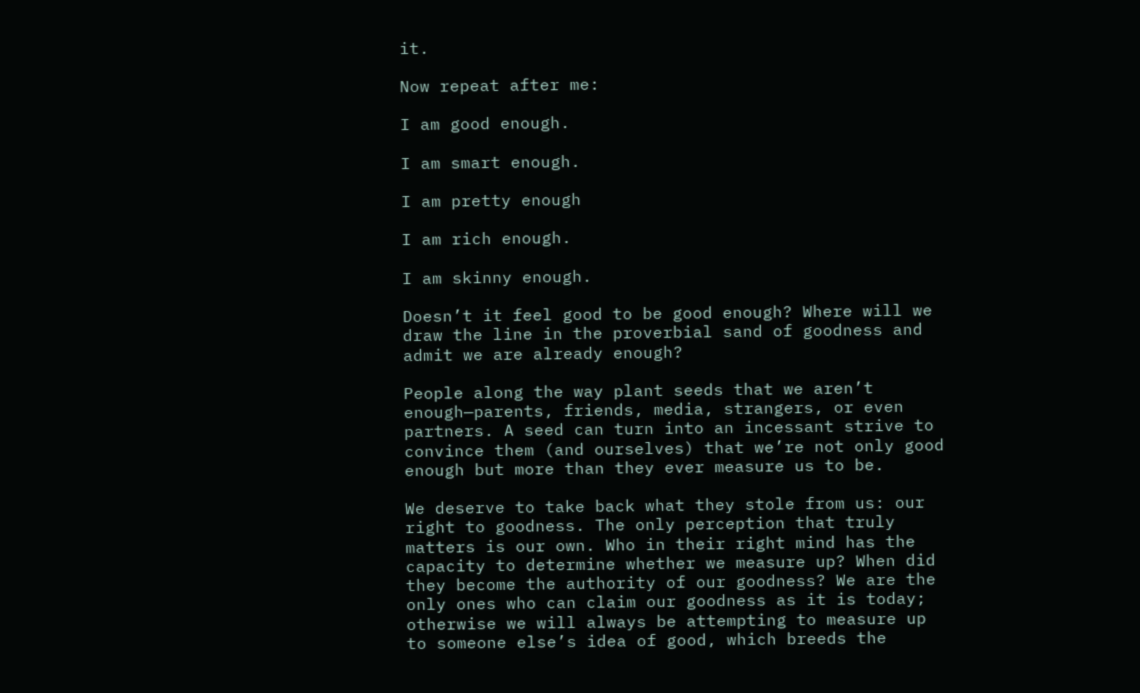it.

Now repeat after me:

I am good enough.

I am smart enough.

I am pretty enough

I am rich enough.

I am skinny enough.

Doesn’t it feel good to be good enough? Where will we draw the line in the proverbial sand of goodness and admit we are already enough?

People along the way plant seeds that we aren’t enough—parents, friends, media, strangers, or even partners. A seed can turn into an incessant strive to convince them (and ourselves) that we’re not only good enough but more than they ever measure us to be.

We deserve to take back what they stole from us: our right to goodness. The only perception that truly matters is our own. Who in their right mind has the capacity to determine whether we measure up? When did they become the authority of our goodness? We are the only ones who can claim our goodness as it is today; otherwise we will always be attempting to measure up to someone else’s idea of good, which breeds the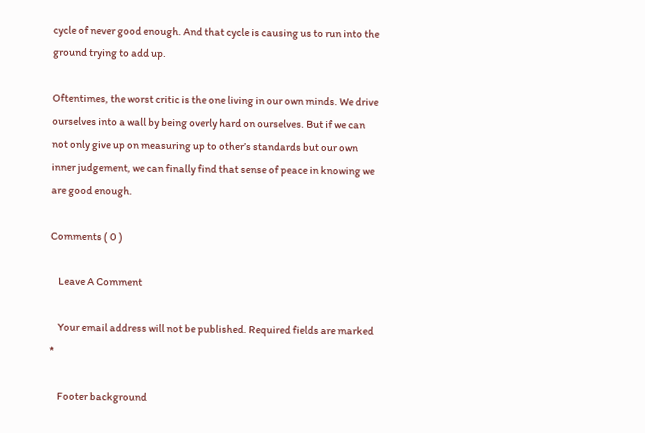cycle of never good enough. And that cycle is causing us to run into the ground trying to add up.

Oftentimes, the worst critic is the one living in our own minds. We drive ourselves into a wall by being overly hard on ourselves. But if we can not only give up on measuring up to other’s standards but our own inner judgement, we can finally find that sense of peace in knowing we are good enough.

Comments ( 0 )

    Leave A Comment

    Your email address will not be published. Required fields are marked *

    Footer background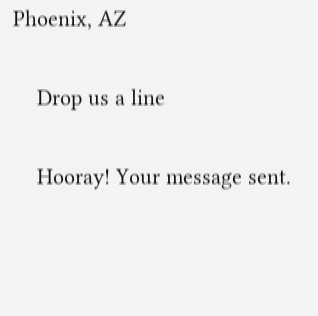Phoenix, AZ

    Drop us a line

    Hooray! Your message sent.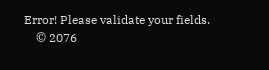Error! Please validate your fields.
    © 2076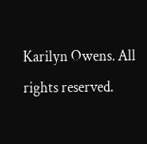Karilyn Owens. All rights reserved.